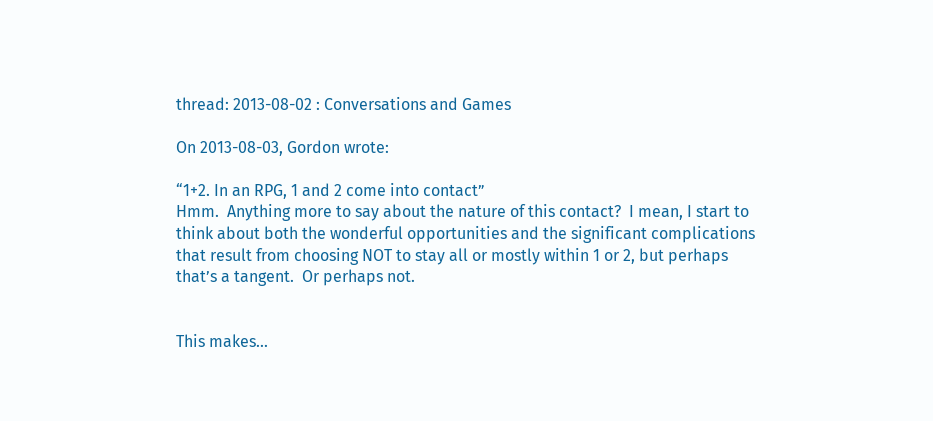thread: 2013-08-02 : Conversations and Games

On 2013-08-03, Gordon wrote:

“1+2. In an RPG, 1 and 2 come into contact”
Hmm.  Anything more to say about the nature of this contact?  I mean, I start to think about both the wonderful opportunities and the significant complications that result from choosing NOT to stay all or mostly within 1 or 2, but perhaps that’s a tangent.  Or perhaps not.


This makes...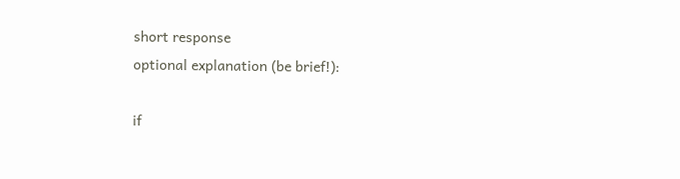short response
optional explanation (be brief!):

if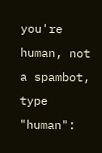you're human, not a spambot, type "human":